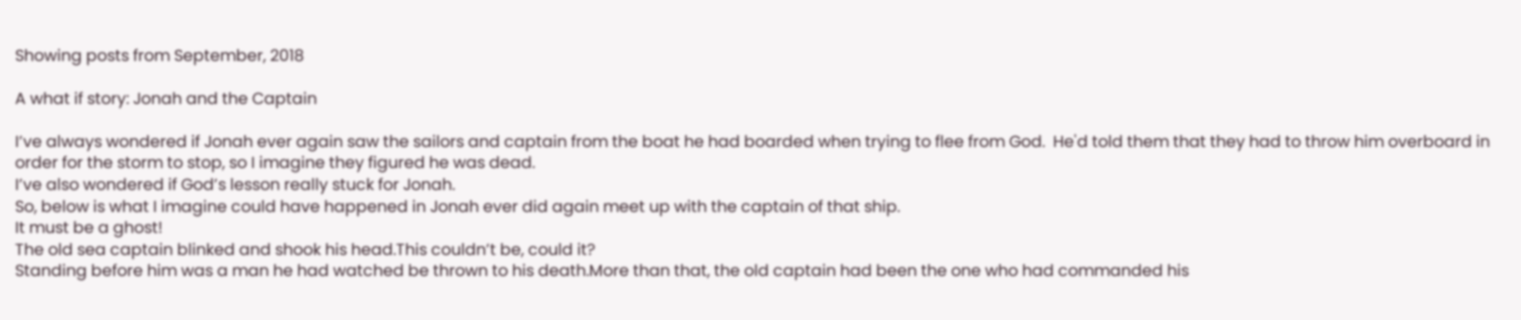Showing posts from September, 2018

A what if story: Jonah and the Captain

I’ve always wondered if Jonah ever again saw the sailors and captain from the boat he had boarded when trying to flee from God.  He'd told them that they had to throw him overboard in order for the storm to stop, so I imagine they figured he was dead.
I’ve also wondered if God’s lesson really stuck for Jonah.
So, below is what I imagine could have happened in Jonah ever did again meet up with the captain of that ship.
It must be a ghost!
The old sea captain blinked and shook his head.This couldn’t be, could it?
Standing before him was a man he had watched be thrown to his death.More than that, the old captain had been the one who had commanded his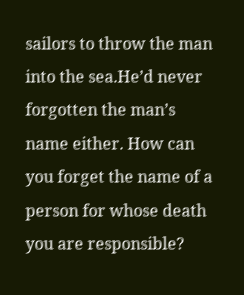sailors to throw the man into the sea.He’d never forgotten the man’s name either. How can you forget the name of a person for whose death you are responsible?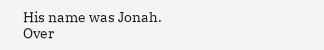His name was Jonah.
Over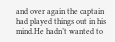and over again the captain had played things out in his mind.He hadn’t wanted to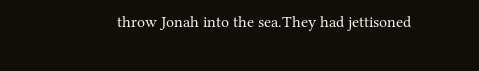throw Jonah into the sea.They had jettisoned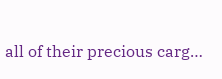all of their precious carg…